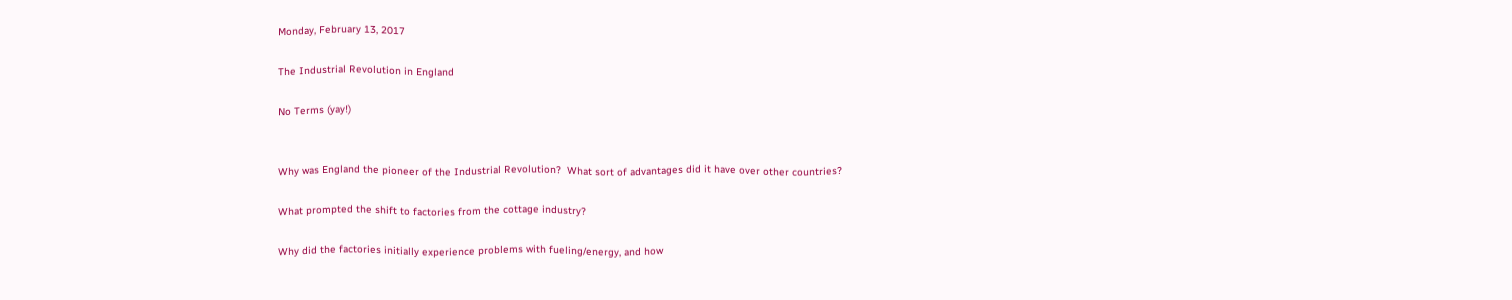Monday, February 13, 2017

The Industrial Revolution in England

No Terms (yay!)


Why was England the pioneer of the Industrial Revolution?  What sort of advantages did it have over other countries?

What prompted the shift to factories from the cottage industry?

Why did the factories initially experience problems with fueling/energy, and how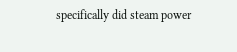specifically did steam power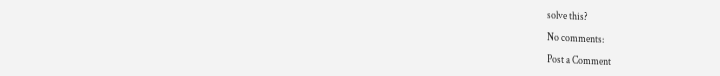solve this?

No comments:

Post a Comment